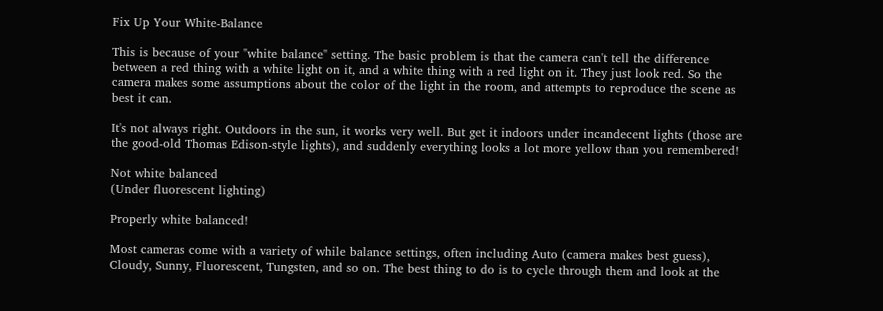Fix Up Your White-Balance

This is because of your "white balance" setting. The basic problem is that the camera can't tell the difference between a red thing with a white light on it, and a white thing with a red light on it. They just look red. So the camera makes some assumptions about the color of the light in the room, and attempts to reproduce the scene as best it can.

It's not always right. Outdoors in the sun, it works very well. But get it indoors under incandecent lights (those are the good-old Thomas Edison-style lights), and suddenly everything looks a lot more yellow than you remembered!

Not white balanced
(Under fluorescent lighting)

Properly white balanced!

Most cameras come with a variety of while balance settings, often including Auto (camera makes best guess), Cloudy, Sunny, Fluorescent, Tungsten, and so on. The best thing to do is to cycle through them and look at the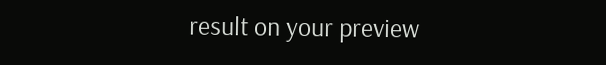result on your preview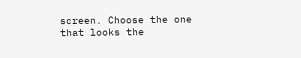screen. Choose the one that looks the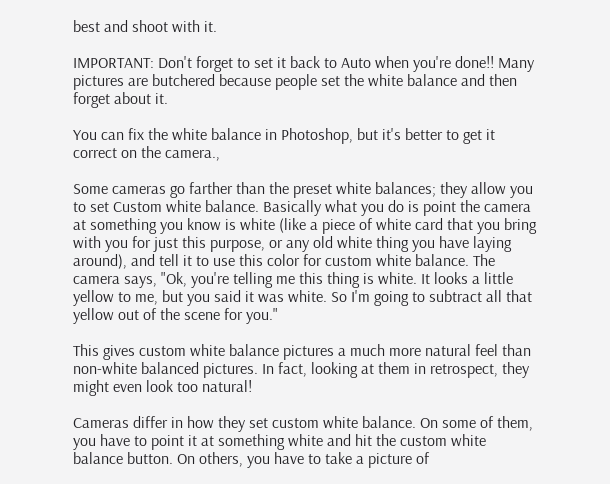best and shoot with it.

IMPORTANT: Don't forget to set it back to Auto when you're done!! Many pictures are butchered because people set the white balance and then forget about it.

You can fix the white balance in Photoshop, but it's better to get it correct on the camera.,

Some cameras go farther than the preset white balances; they allow you to set Custom white balance. Basically what you do is point the camera at something you know is white (like a piece of white card that you bring with you for just this purpose, or any old white thing you have laying around), and tell it to use this color for custom white balance. The camera says, "Ok, you're telling me this thing is white. It looks a little yellow to me, but you said it was white. So I'm going to subtract all that yellow out of the scene for you."

This gives custom white balance pictures a much more natural feel than non-white balanced pictures. In fact, looking at them in retrospect, they might even look too natural!

Cameras differ in how they set custom white balance. On some of them, you have to point it at something white and hit the custom white balance button. On others, you have to take a picture of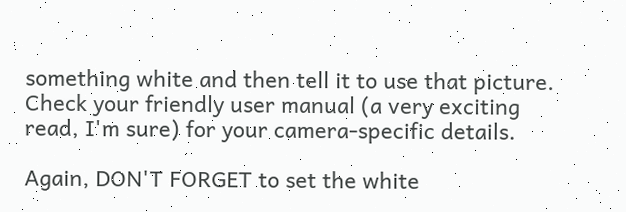something white and then tell it to use that picture. Check your friendly user manual (a very exciting read, I'm sure) for your camera-specific details.

Again, DON'T FORGET to set the white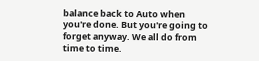balance back to Auto when you're done. But you're going to forget anyway. We all do from time to time.